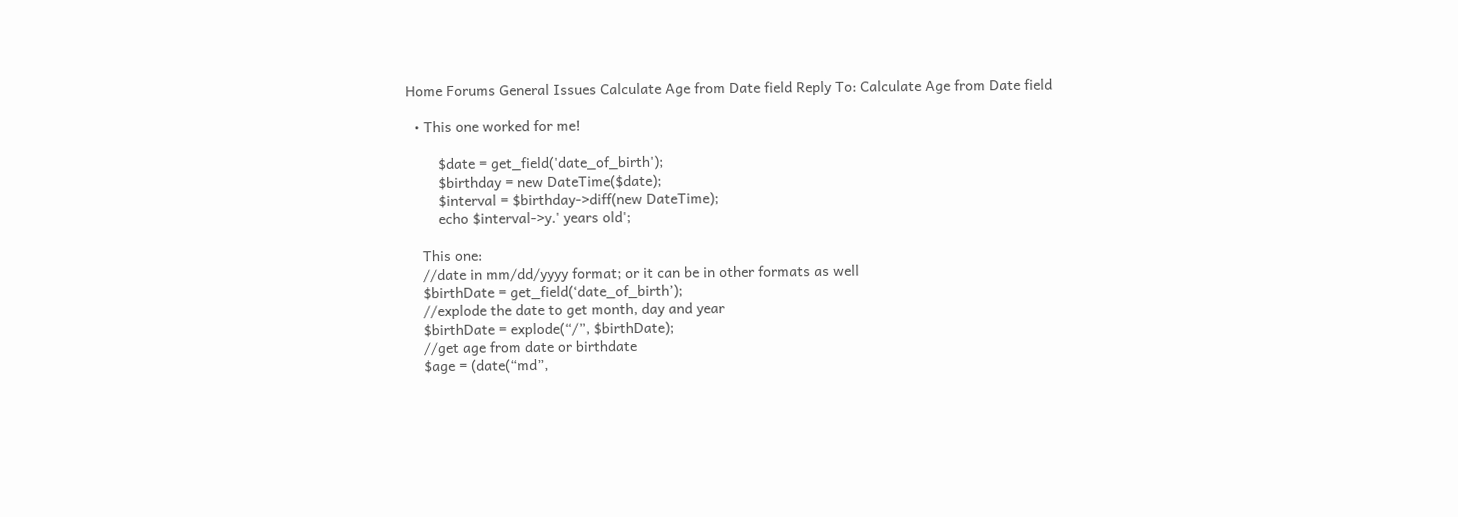Home Forums General Issues Calculate Age from Date field Reply To: Calculate Age from Date field

  • This one worked for me!

        $date = get_field('date_of_birth');
        $birthday = new DateTime($date);
        $interval = $birthday->diff(new DateTime);
        echo $interval->y.' years old';

    This one:
    //date in mm/dd/yyyy format; or it can be in other formats as well
    $birthDate = get_field(‘date_of_birth’);
    //explode the date to get month, day and year
    $birthDate = explode(“/”, $birthDate);
    //get age from date or birthdate
    $age = (date(“md”,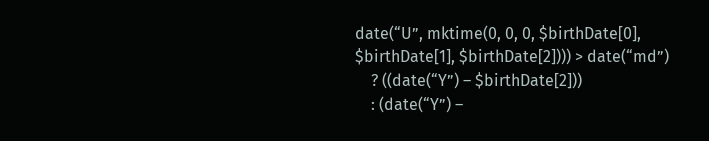date(“U”, mktime(0, 0, 0, $birthDate[0], $birthDate[1], $birthDate[2]))) > date(“md”)
    ? ((date(“Y”) – $birthDate[2]))
    : (date(“Y”) –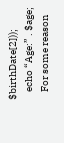$birthDate[2]));
    echo “Age:” . $age;
    For some reason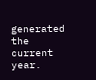generated the current year.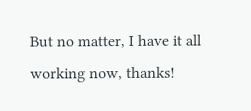But no matter, I have it all working now, thanks!